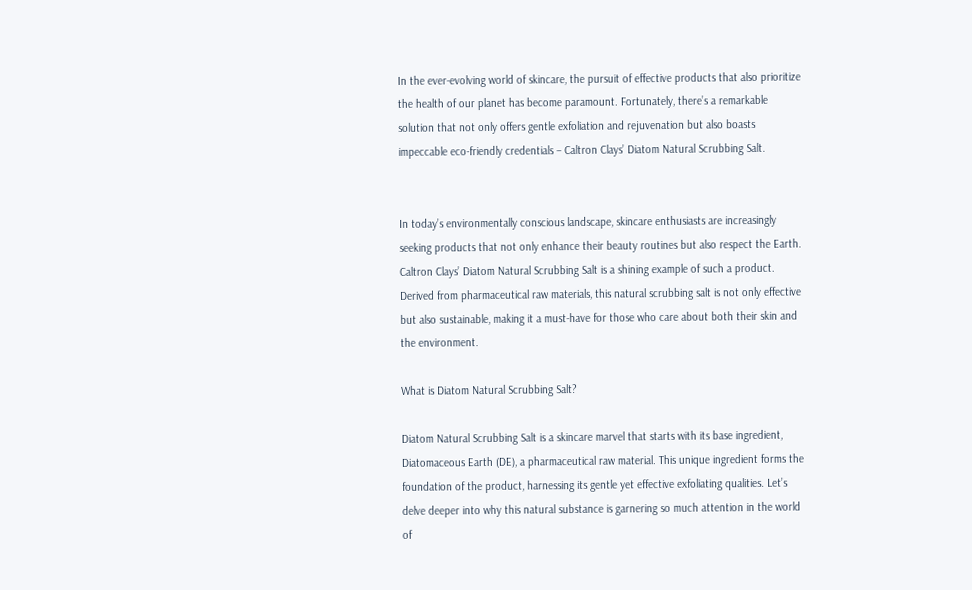In the ever-evolving world of skincare, the pursuit of effective products that also prioritize the health of our planet has become paramount. Fortunately, there’s a remarkable solution that not only offers gentle exfoliation and rejuvenation but also boasts impeccable eco-friendly credentials – Caltron Clays’ Diatom Natural Scrubbing Salt.


In today’s environmentally conscious landscape, skincare enthusiasts are increasingly seeking products that not only enhance their beauty routines but also respect the Earth. Caltron Clays’ Diatom Natural Scrubbing Salt is a shining example of such a product. Derived from pharmaceutical raw materials, this natural scrubbing salt is not only effective but also sustainable, making it a must-have for those who care about both their skin and the environment.

What is Diatom Natural Scrubbing Salt?

Diatom Natural Scrubbing Salt is a skincare marvel that starts with its base ingredient, Diatomaceous Earth (DE), a pharmaceutical raw material. This unique ingredient forms the foundation of the product, harnessing its gentle yet effective exfoliating qualities. Let’s delve deeper into why this natural substance is garnering so much attention in the world of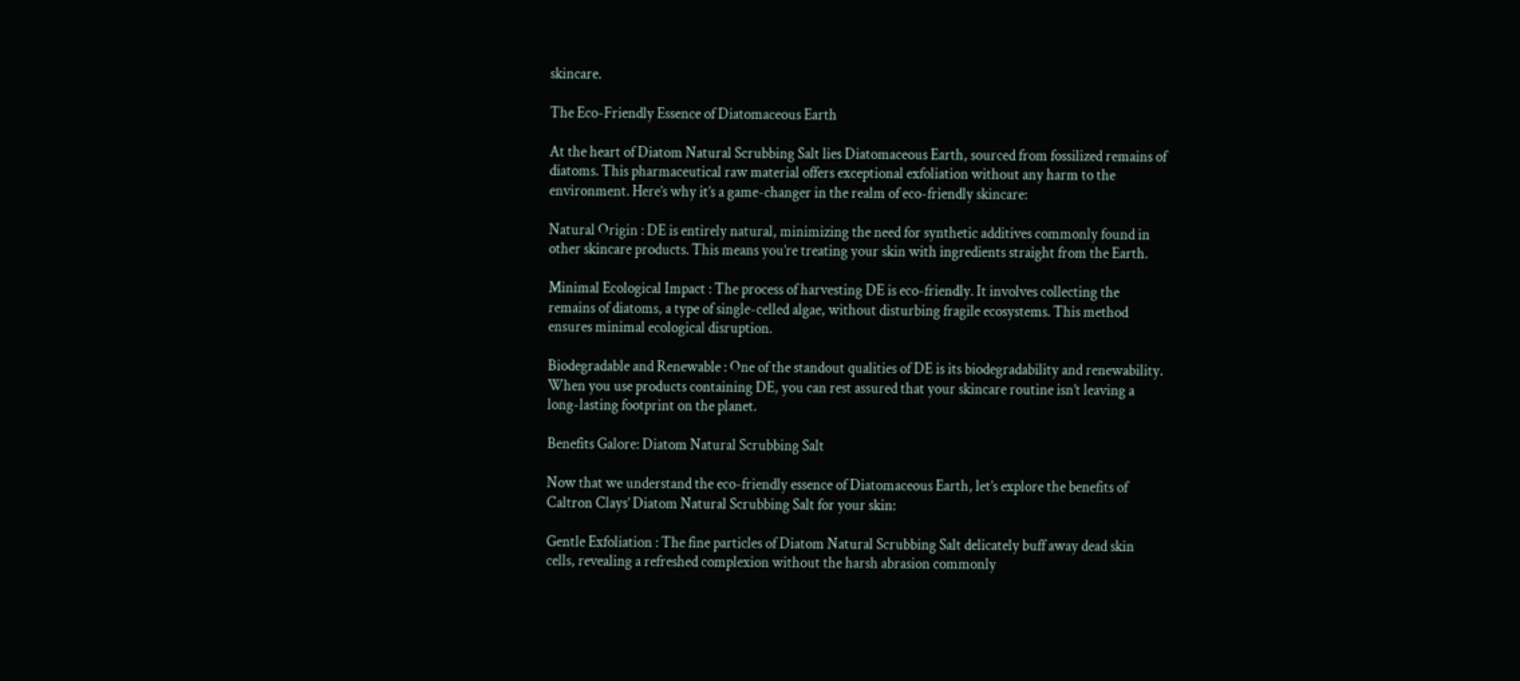skincare.

The Eco-Friendly Essence of Diatomaceous Earth

At the heart of Diatom Natural Scrubbing Salt lies Diatomaceous Earth, sourced from fossilized remains of diatoms. This pharmaceutical raw material offers exceptional exfoliation without any harm to the environment. Here’s why it’s a game-changer in the realm of eco-friendly skincare:

Natural Origin : DE is entirely natural, minimizing the need for synthetic additives commonly found in other skincare products. This means you’re treating your skin with ingredients straight from the Earth.

Minimal Ecological Impact : The process of harvesting DE is eco-friendly. It involves collecting the remains of diatoms, a type of single-celled algae, without disturbing fragile ecosystems. This method ensures minimal ecological disruption.

Biodegradable and Renewable : One of the standout qualities of DE is its biodegradability and renewability. When you use products containing DE, you can rest assured that your skincare routine isn’t leaving a long-lasting footprint on the planet.

Benefits Galore: Diatom Natural Scrubbing Salt

Now that we understand the eco-friendly essence of Diatomaceous Earth, let’s explore the benefits of Caltron Clays’ Diatom Natural Scrubbing Salt for your skin:

Gentle Exfoliation : The fine particles of Diatom Natural Scrubbing Salt delicately buff away dead skin cells, revealing a refreshed complexion without the harsh abrasion commonly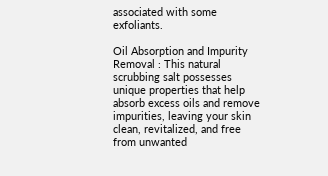associated with some exfoliants.

Oil Absorption and Impurity Removal : This natural scrubbing salt possesses unique properties that help absorb excess oils and remove impurities, leaving your skin clean, revitalized, and free from unwanted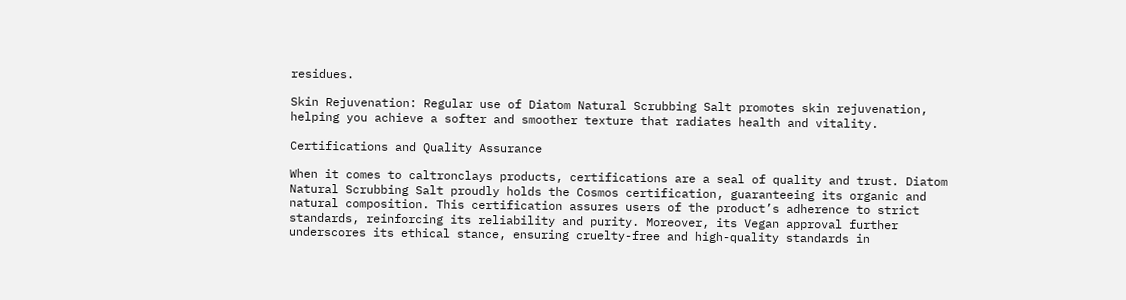residues.

Skin Rejuvenation: Regular use of Diatom Natural Scrubbing Salt promotes skin rejuvenation, helping you achieve a softer and smoother texture that radiates health and vitality.

Certifications and Quality Assurance

When it comes to caltronclays products, certifications are a seal of quality and trust. Diatom Natural Scrubbing Salt proudly holds the Cosmos certification, guaranteeing its organic and natural composition. This certification assures users of the product’s adherence to strict standards, reinforcing its reliability and purity. Moreover, its Vegan approval further underscores its ethical stance, ensuring cruelty-free and high-quality standards in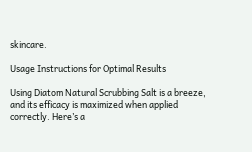skincare.

Usage Instructions for Optimal Results

Using Diatom Natural Scrubbing Salt is a breeze, and its efficacy is maximized when applied correctly. Here’s a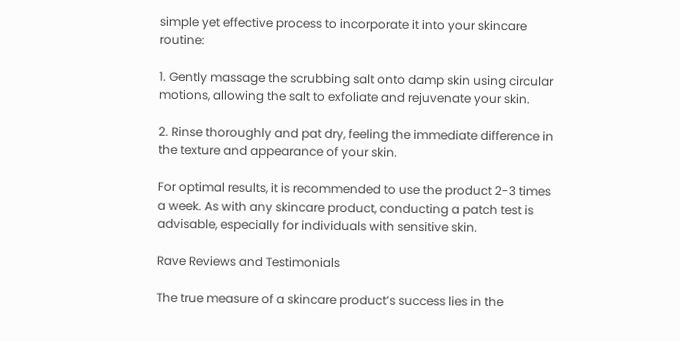simple yet effective process to incorporate it into your skincare routine:

1. Gently massage the scrubbing salt onto damp skin using circular motions, allowing the salt to exfoliate and rejuvenate your skin.

2. Rinse thoroughly and pat dry, feeling the immediate difference in the texture and appearance of your skin.

For optimal results, it is recommended to use the product 2-3 times a week. As with any skincare product, conducting a patch test is advisable, especially for individuals with sensitive skin.

Rave Reviews and Testimonials

The true measure of a skincare product’s success lies in the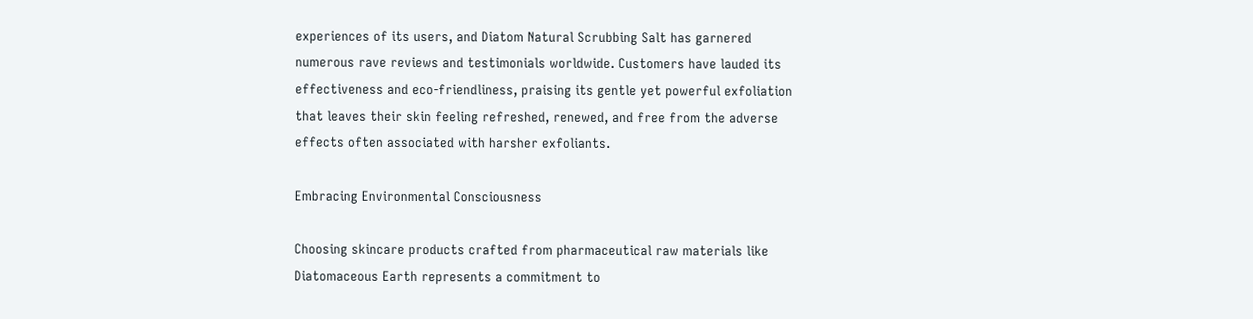experiences of its users, and Diatom Natural Scrubbing Salt has garnered numerous rave reviews and testimonials worldwide. Customers have lauded its effectiveness and eco-friendliness, praising its gentle yet powerful exfoliation that leaves their skin feeling refreshed, renewed, and free from the adverse effects often associated with harsher exfoliants.

Embracing Environmental Consciousness

Choosing skincare products crafted from pharmaceutical raw materials like Diatomaceous Earth represents a commitment to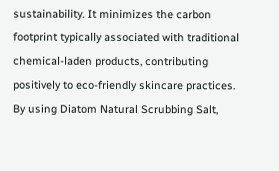sustainability. It minimizes the carbon footprint typically associated with traditional chemical-laden products, contributing positively to eco-friendly skincare practices. By using Diatom Natural Scrubbing Salt,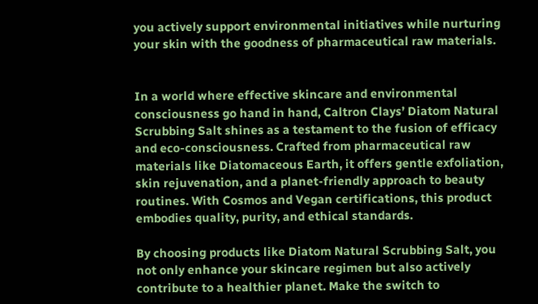you actively support environmental initiatives while nurturing your skin with the goodness of pharmaceutical raw materials.


In a world where effective skincare and environmental consciousness go hand in hand, Caltron Clays’ Diatom Natural Scrubbing Salt shines as a testament to the fusion of efficacy and eco-consciousness. Crafted from pharmaceutical raw materials like Diatomaceous Earth, it offers gentle exfoliation, skin rejuvenation, and a planet-friendly approach to beauty routines. With Cosmos and Vegan certifications, this product embodies quality, purity, and ethical standards.

By choosing products like Diatom Natural Scrubbing Salt, you not only enhance your skincare regimen but also actively contribute to a healthier planet. Make the switch to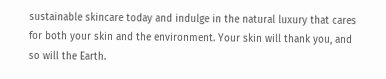sustainable skincare today and indulge in the natural luxury that cares for both your skin and the environment. Your skin will thank you, and so will the Earth.